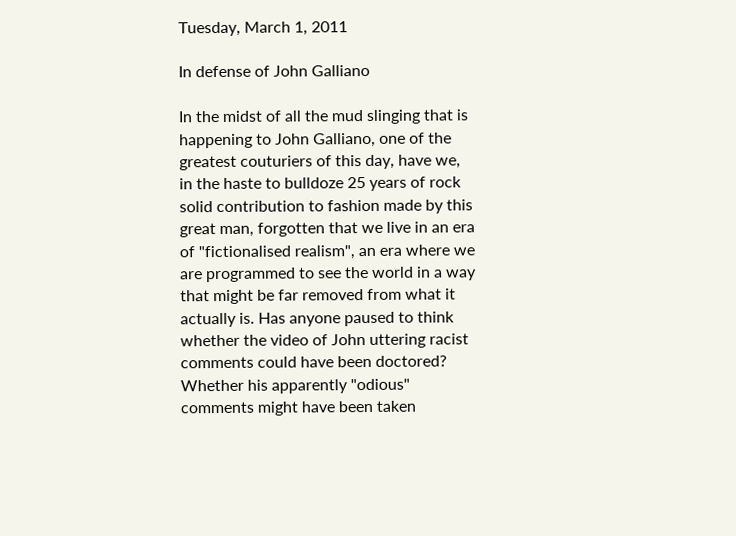Tuesday, March 1, 2011

In defense of John Galliano

In the midst of all the mud slinging that is happening to John Galliano, one of the greatest couturiers of this day, have we, in the haste to bulldoze 25 years of rock solid contribution to fashion made by this great man, forgotten that we live in an era of "fictionalised realism", an era where we are programmed to see the world in a way that might be far removed from what it actually is. Has anyone paused to think whether the video of John uttering racist comments could have been doctored? Whether his apparently "odious" comments might have been taken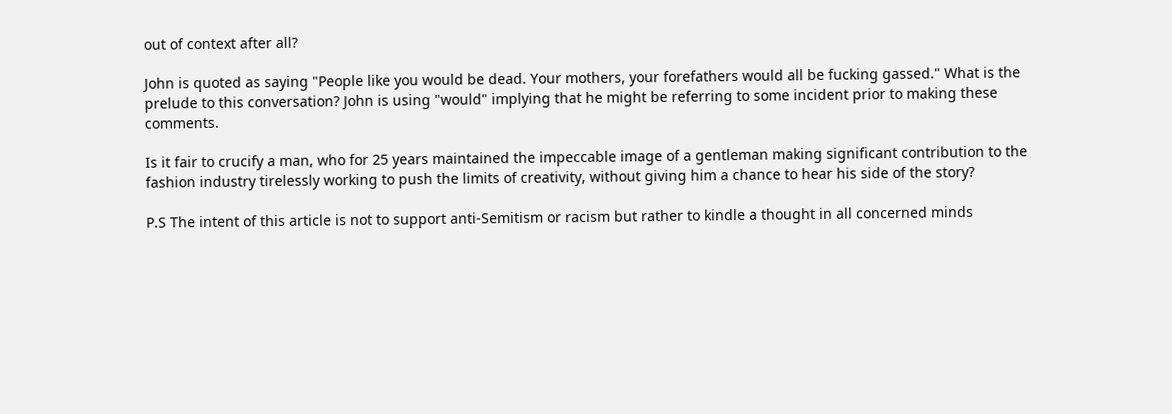out of context after all?

John is quoted as saying "People like you would be dead. Your mothers, your forefathers would all be fucking gassed." What is the prelude to this conversation? John is using "would" implying that he might be referring to some incident prior to making these comments.

Is it fair to crucify a man, who for 25 years maintained the impeccable image of a gentleman making significant contribution to the fashion industry tirelessly working to push the limits of creativity, without giving him a chance to hear his side of the story?

P.S The intent of this article is not to support anti-Semitism or racism but rather to kindle a thought in all concerned minds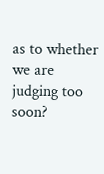as to whether we are judging too soon?